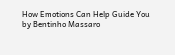How Emotions Can Help Guide You by Bentinho Massaro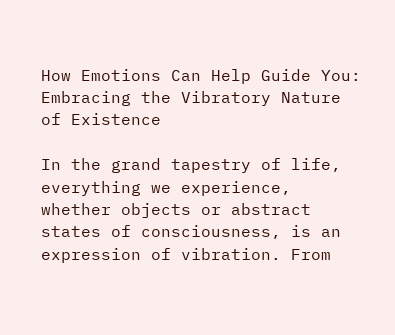How Emotions Can Help Guide You: Embracing the Vibratory Nature of Existence

In the grand tapestry of life, everything we experience, whether objects or abstract states of consciousness, is an expression of vibration. From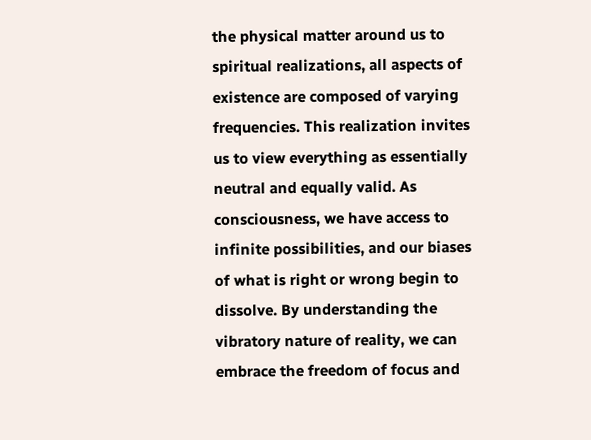the physical matter around us to spiritual realizations, all aspects of existence are composed of varying frequencies. This realization invites us to view everything as essentially neutral and equally valid. As consciousness, we have access to infinite possibilities, and our biases of what is right or wrong begin to dissolve. By understanding the vibratory nature of reality, we can embrace the freedom of focus and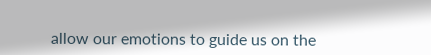allow our emotions to guide us on the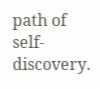path of self-discovery.